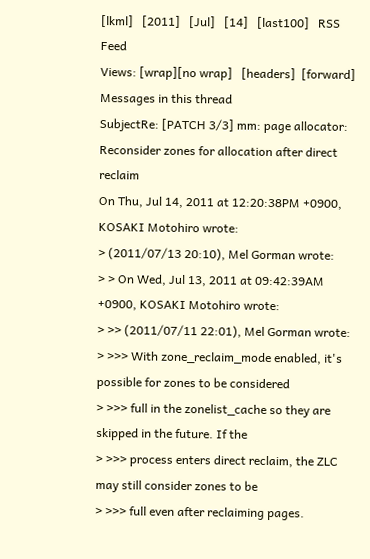[lkml]   [2011]   [Jul]   [14]   [last100]   RSS Feed
Views: [wrap][no wrap]   [headers]  [forward]
Messages in this thread
SubjectRe: [PATCH 3/3] mm: page allocator: Reconsider zones for allocation after direct reclaim
On Thu, Jul 14, 2011 at 12:20:38PM +0900, KOSAKI Motohiro wrote:
> (2011/07/13 20:10), Mel Gorman wrote:
> > On Wed, Jul 13, 2011 at 09:42:39AM +0900, KOSAKI Motohiro wrote:
> >> (2011/07/11 22:01), Mel Gorman wrote:
> >>> With zone_reclaim_mode enabled, it's possible for zones to be considered
> >>> full in the zonelist_cache so they are skipped in the future. If the
> >>> process enters direct reclaim, the ZLC may still consider zones to be
> >>> full even after reclaiming pages.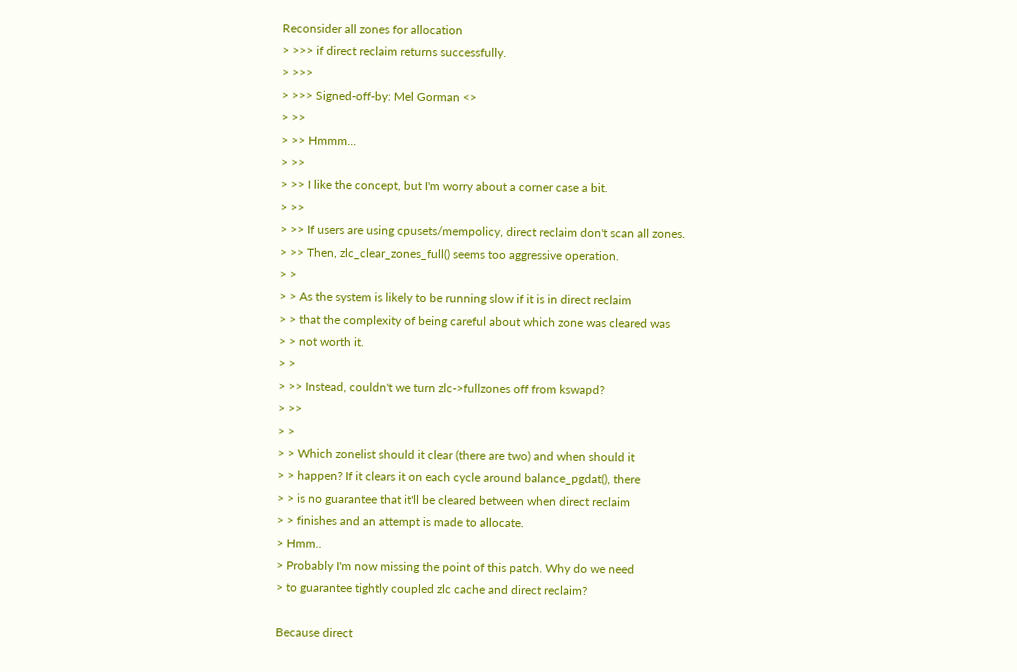Reconsider all zones for allocation
> >>> if direct reclaim returns successfully.
> >>>
> >>> Signed-off-by: Mel Gorman <>
> >>
> >> Hmmm...
> >>
> >> I like the concept, but I'm worry about a corner case a bit.
> >>
> >> If users are using cpusets/mempolicy, direct reclaim don't scan all zones.
> >> Then, zlc_clear_zones_full() seems too aggressive operation.
> >
> > As the system is likely to be running slow if it is in direct reclaim
> > that the complexity of being careful about which zone was cleared was
> > not worth it.
> >
> >> Instead, couldn't we turn zlc->fullzones off from kswapd?
> >>
> >
> > Which zonelist should it clear (there are two) and when should it
> > happen? If it clears it on each cycle around balance_pgdat(), there
> > is no guarantee that it'll be cleared between when direct reclaim
> > finishes and an attempt is made to allocate.
> Hmm..
> Probably I'm now missing the point of this patch. Why do we need
> to guarantee tightly coupled zlc cache and direct reclaim?

Because direct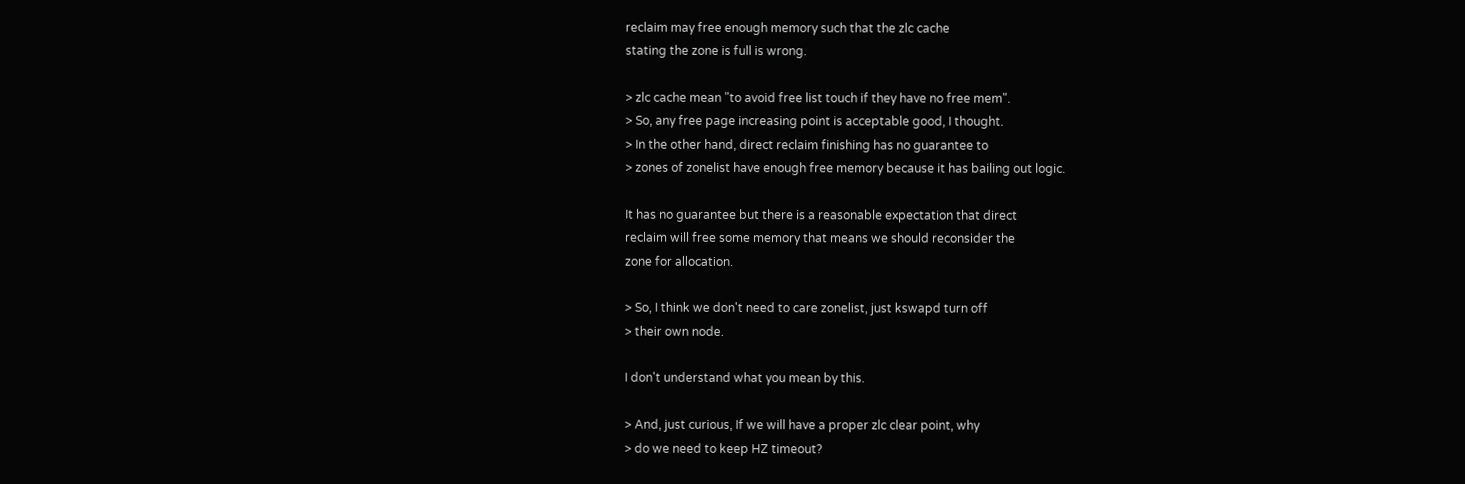reclaim may free enough memory such that the zlc cache
stating the zone is full is wrong.

> zlc cache mean "to avoid free list touch if they have no free mem".
> So, any free page increasing point is acceptable good, I thought.
> In the other hand, direct reclaim finishing has no guarantee to
> zones of zonelist have enough free memory because it has bailing out logic.

It has no guarantee but there is a reasonable expectation that direct
reclaim will free some memory that means we should reconsider the
zone for allocation.

> So, I think we don't need to care zonelist, just kswapd turn off
> their own node.

I don't understand what you mean by this.

> And, just curious, If we will have a proper zlc clear point, why
> do we need to keep HZ timeout?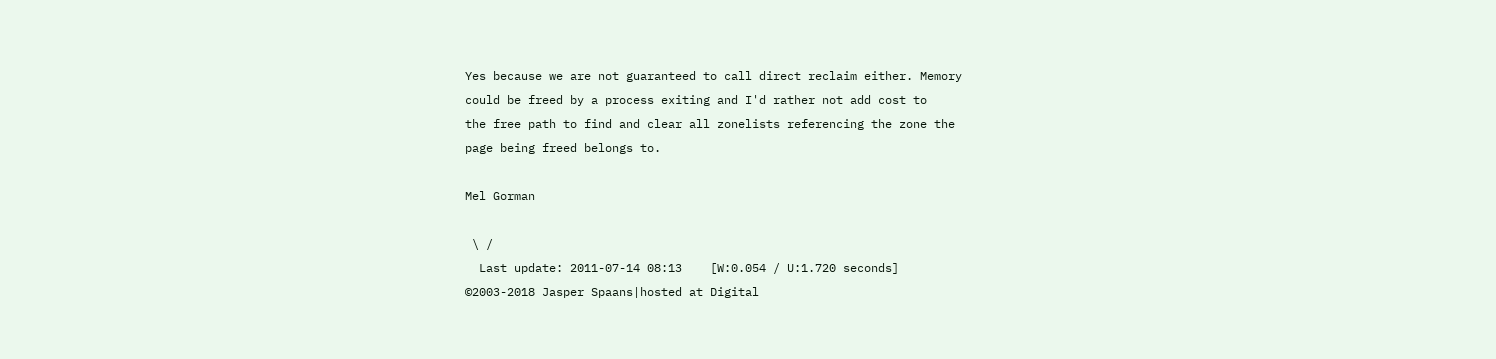Yes because we are not guaranteed to call direct reclaim either. Memory
could be freed by a process exiting and I'd rather not add cost to
the free path to find and clear all zonelists referencing the zone the
page being freed belongs to.

Mel Gorman

 \ /
  Last update: 2011-07-14 08:13    [W:0.054 / U:1.720 seconds]
©2003-2018 Jasper Spaans|hosted at Digital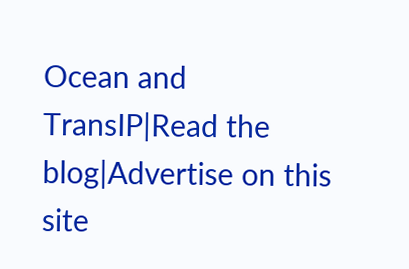Ocean and TransIP|Read the blog|Advertise on this site